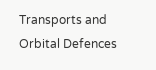Transports and Orbital Defences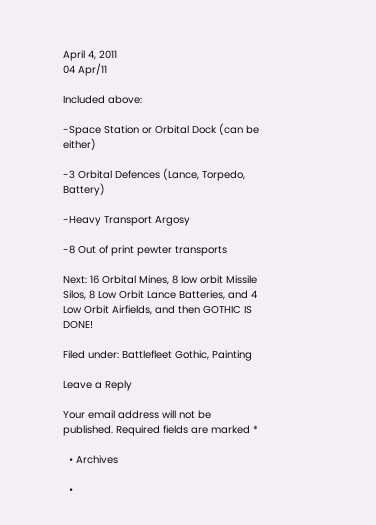April 4, 2011
04 Apr/11

Included above:

-Space Station or Orbital Dock (can be either)

-3 Orbital Defences (Lance, Torpedo, Battery)

-Heavy Transport Argosy

-8 Out of print pewter transports

Next: 16 Orbital Mines, 8 low orbit Missile Silos, 8 Low Orbit Lance Batteries, and 4 Low Orbit Airfields, and then GOTHIC IS DONE!

Filed under: Battlefleet Gothic, Painting

Leave a Reply

Your email address will not be published. Required fields are marked *

  • Archives

  •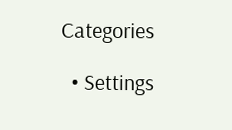Categories

  • Settings